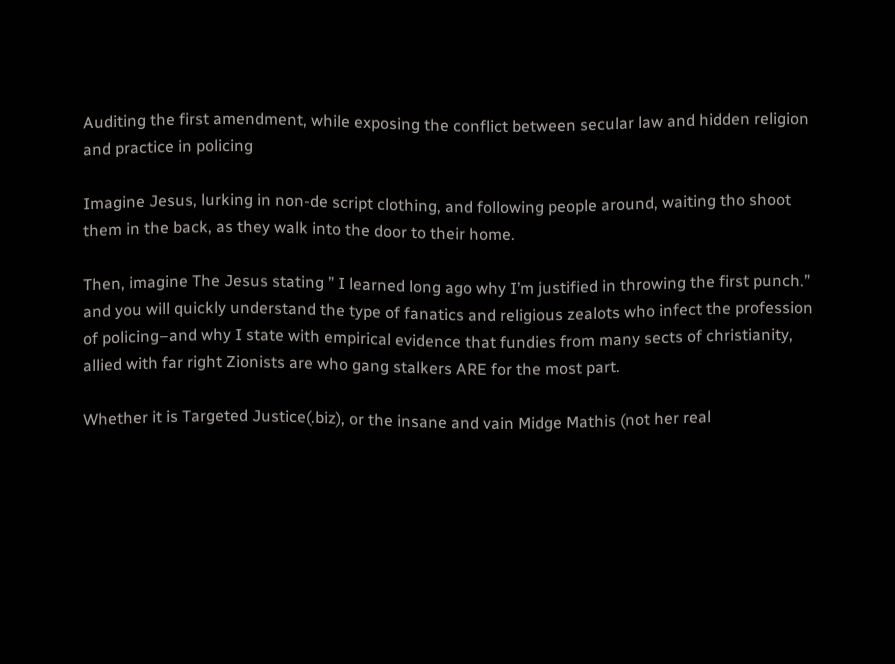Auditing the first amendment, while exposing the conflict between secular law and hidden religion and practice in policing

Imagine Jesus, lurking in non-de script clothing, and following people around, waiting tho shoot them in the back, as they walk into the door to their home.

Then, imagine The Jesus stating ” I learned long ago why I’m justified in throwing the first punch.” and you will quickly understand the type of fanatics and religious zealots who infect the profession of policing–and why I state with empirical evidence that fundies from many sects of christianity, allied with far right Zionists are who gang stalkers ARE for the most part.

Whether it is Targeted Justice(.biz), or the insane and vain Midge Mathis (not her real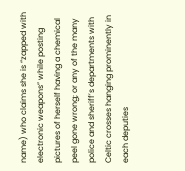name) who claims she is “zapped with electronic weapons” while posting pictures of herself having a chemical peel gone wrong; or any of the many police and sheriff’s departments with Celtic crosses hanging prominently in each deputies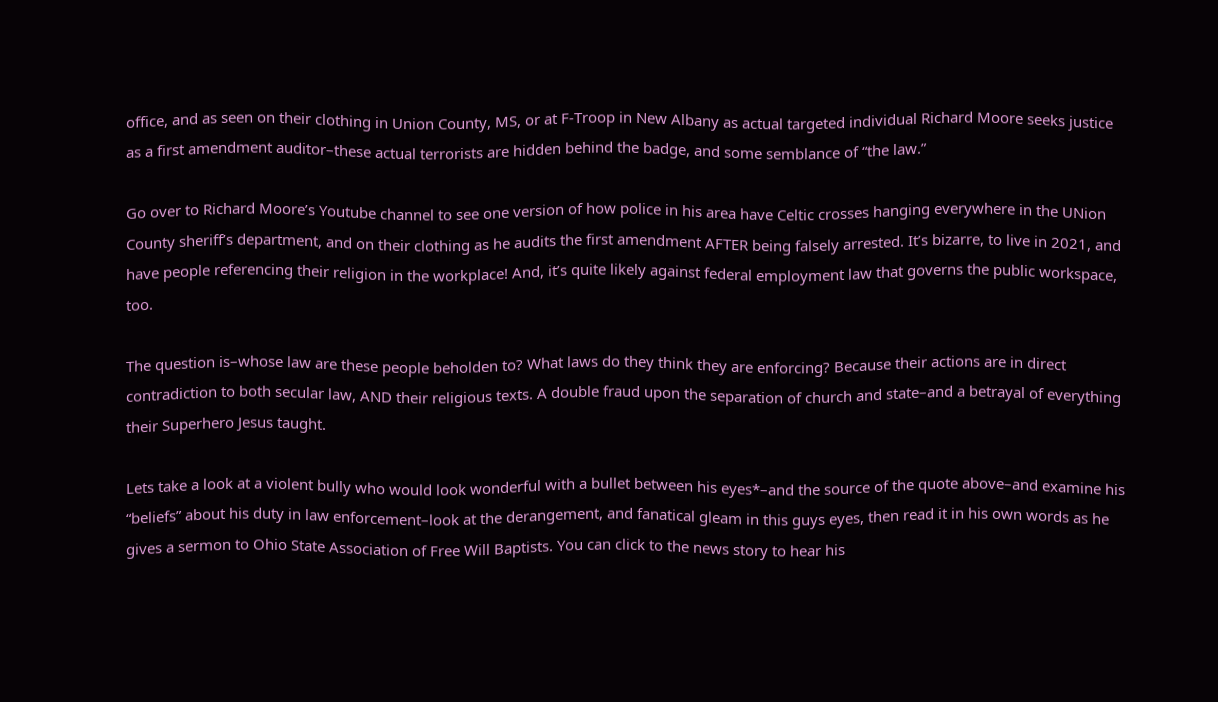office, and as seen on their clothing in Union County, MS, or at F-Troop in New Albany as actual targeted individual Richard Moore seeks justice as a first amendment auditor–these actual terrorists are hidden behind the badge, and some semblance of “the law.”

Go over to Richard Moore’s Youtube channel to see one version of how police in his area have Celtic crosses hanging everywhere in the UNion County sheriff’s department, and on their clothing as he audits the first amendment AFTER being falsely arrested. It’s bizarre, to live in 2021, and have people referencing their religion in the workplace! And, it’s quite likely against federal employment law that governs the public workspace, too.

The question is–whose law are these people beholden to? What laws do they think they are enforcing? Because their actions are in direct contradiction to both secular law, AND their religious texts. A double fraud upon the separation of church and state–and a betrayal of everything their Superhero Jesus taught.

Lets take a look at a violent bully who would look wonderful with a bullet between his eyes*–and the source of the quote above–and examine his “beliefs” about his duty in law enforcement–look at the derangement, and fanatical gleam in this guys eyes, then read it in his own words as he gives a sermon to Ohio State Association of Free Will Baptists. You can click to the news story to hear his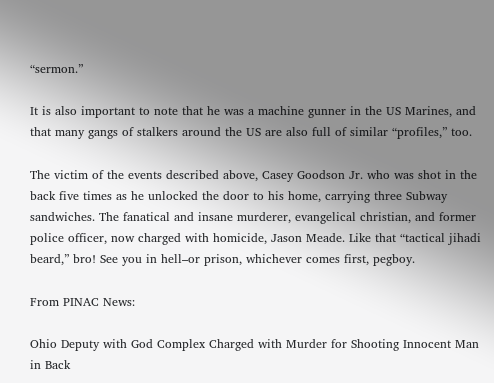“sermon.”

It is also important to note that he was a machine gunner in the US Marines, and that many gangs of stalkers around the US are also full of similar “profiles,” too.

The victim of the events described above, Casey Goodson Jr. who was shot in the back five times as he unlocked the door to his home, carrying three Subway sandwiches. The fanatical and insane murderer, evangelical christian, and former police officer, now charged with homicide, Jason Meade. Like that “tactical jihadi beard,” bro! See you in hell–or prison, whichever comes first, pegboy.

From PINAC News:

Ohio Deputy with God Complex Charged with Murder for Shooting Innocent Man in Back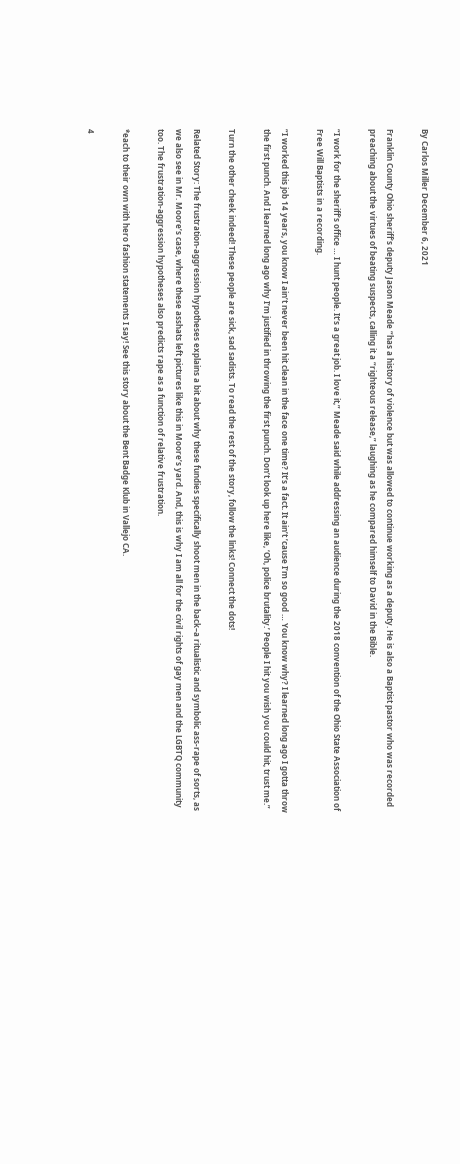By Carlos Miller December 6, 2021

Franklin County Ohio sheriff’s deputy Jason Meade “has a history of violence but was allowed to continue working as a deputy. He is also a Baptist pastor who was recorded preaching about the virtues of beating suspects, calling it a “righteous release,” laughing as he compared himself to David in the Bible.

“I work for the sheriff’s office … I hunt people. It’s a great job. I love it,” Meade said while addressing an audience during the 2018 convention of the Ohio State Association of Free Will Baptists in a recording.

“I worked this job 14 years, you know I ain’t never been hit clean in the face one time? It’s a fact. It ain’t ’cause I’m so good … You know why? I learned long ago I gotta throw the first punch. And I learned long ago why I’m justified in throwing the first punch. Don’t look up here like, ‘Oh, police brutality.’ People I hit you wish you could hit, trust me.”

Turn the other cheek indeed! These people are sick, sad sadists. To read the rest of the story, follow the links! Connect the dots!

Related Story: The frustration-aggression hypotheses explains a bit about why these fundies specifically shoot men in the back–a ritualistic and symbolic ass-rape of sorts, as we also see in Mr. Moore’s case, where these asshats left pictures like this in Moore’s yard. And, this is why I am all for the civil rights of gay men and the LGBTQ community too. The frustration-aggression hypotheses also predicts rape as a function of relative frustration.

*each to their own with hero fashion statements I say! See this story about the Bent Badge Klub in Vallejo CA.

4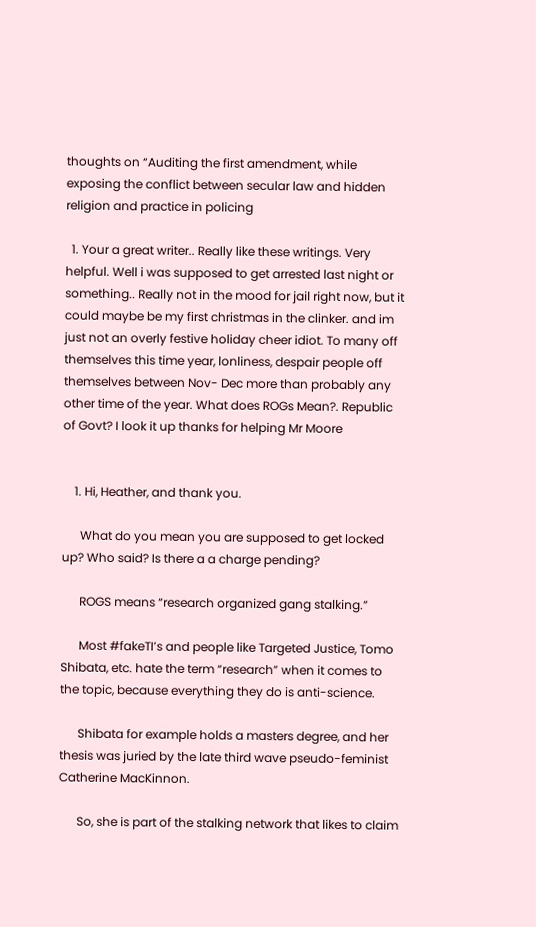thoughts on “Auditing the first amendment, while exposing the conflict between secular law and hidden religion and practice in policing

  1. Your a great writer.. Really like these writings. Very helpful. Well i was supposed to get arrested last night or something.. Really not in the mood for jail right now, but it could maybe be my first christmas in the clinker. and im just not an overly festive holiday cheer idiot. To many off themselves this time year, lonliness, despair people off themselves between Nov- Dec more than probably any other time of the year. What does ROGs Mean?. Republic of Govt? I look it up thanks for helping Mr Moore


    1. Hi, Heather, and thank you.

      What do you mean you are supposed to get locked up? Who said? Is there a a charge pending?

      ROGS means “research organized gang stalking.”

      Most #fakeTI’s and people like Targeted Justice, Tomo Shibata, etc. hate the term “research” when it comes to the topic, because everything they do is anti-science.

      Shibata for example holds a masters degree, and her thesis was juried by the late third wave pseudo-feminist Catherine MacKinnon.

      So, she is part of the stalking network that likes to claim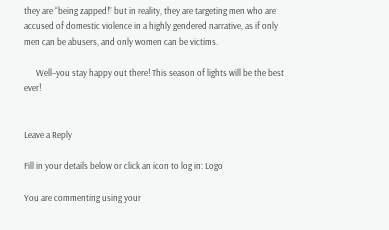they are “being zapped!” but in reality, they are targeting men who are accused of domestic violence in a highly gendered narrative, as if only men can be abusers, and only women can be victims.

      Well–you stay happy out there! This season of lights will be the best ever!


Leave a Reply

Fill in your details below or click an icon to log in: Logo

You are commenting using your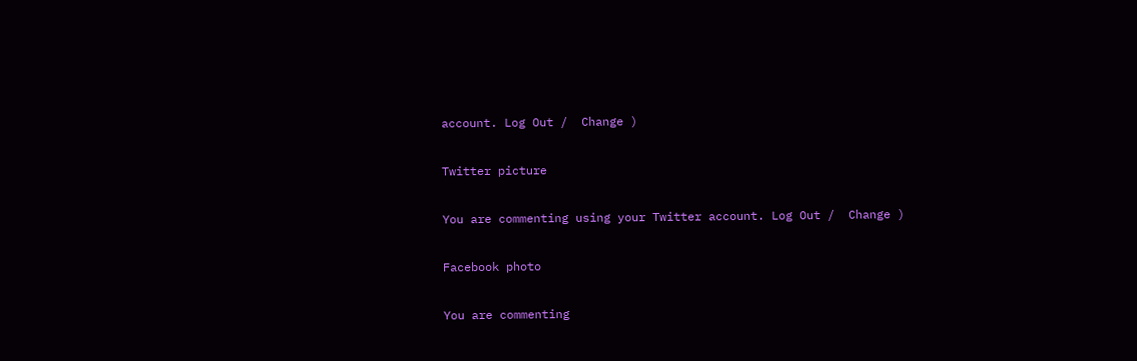account. Log Out /  Change )

Twitter picture

You are commenting using your Twitter account. Log Out /  Change )

Facebook photo

You are commenting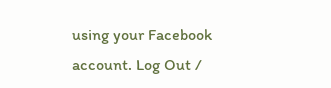using your Facebook account. Log Out /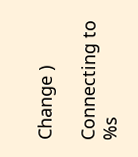Change )

Connecting to %s